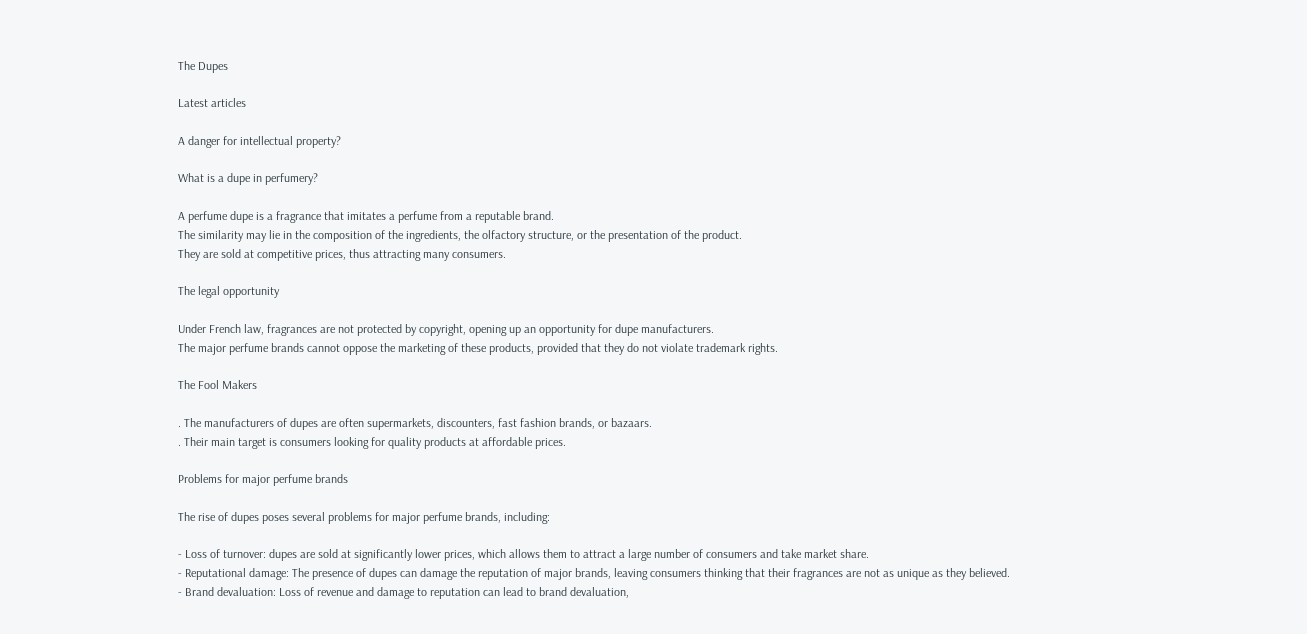The Dupes

Latest articles

A danger for intellectual property?

What is a dupe in perfumery?

A perfume dupe is a fragrance that imitates a perfume from a reputable brand.
The similarity may lie in the composition of the ingredients, the olfactory structure, or the presentation of the product.
They are sold at competitive prices, thus attracting many consumers.

The legal opportunity

Under French law, fragrances are not protected by copyright, opening up an opportunity for dupe manufacturers.
The major perfume brands cannot oppose the marketing of these products, provided that they do not violate trademark rights.

The Fool Makers

. The manufacturers of dupes are often supermarkets, discounters, fast fashion brands, or bazaars.
. Their main target is consumers looking for quality products at affordable prices.

Problems for major perfume brands

The rise of dupes poses several problems for major perfume brands, including:

- Loss of turnover: dupes are sold at significantly lower prices, which allows them to attract a large number of consumers and take market share.
- Reputational damage: The presence of dupes can damage the reputation of major brands, leaving consumers thinking that their fragrances are not as unique as they believed.
- Brand devaluation: Loss of revenue and damage to reputation can lead to brand devaluation,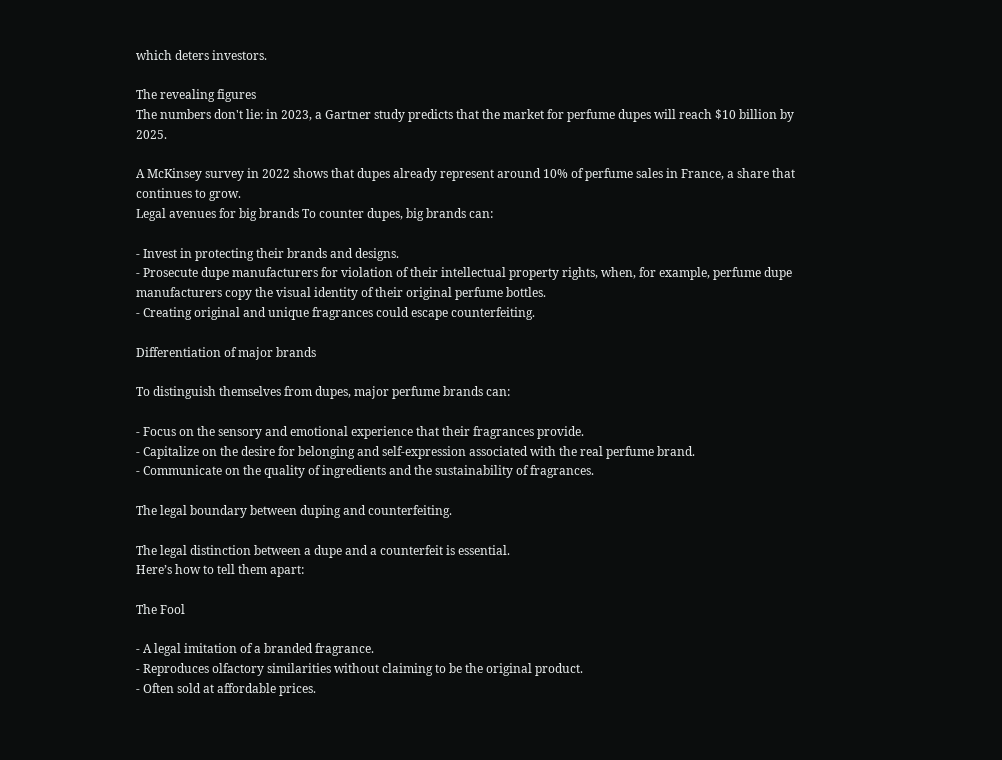which deters investors.

The revealing figures
The numbers don't lie: in 2023, a Gartner study predicts that the market for perfume dupes will reach $10 billion by 2025.

A McKinsey survey in 2022 shows that dupes already represent around 10% of perfume sales in France, a share that continues to grow.
Legal avenues for big brands To counter dupes, big brands can:

- Invest in protecting their brands and designs.
- Prosecute dupe manufacturers for violation of their intellectual property rights, when, for example, perfume dupe manufacturers copy the visual identity of their original perfume bottles.
- Creating original and unique fragrances could escape counterfeiting.

Differentiation of major brands

To distinguish themselves from dupes, major perfume brands can:

- Focus on the sensory and emotional experience that their fragrances provide.
- Capitalize on the desire for belonging and self-expression associated with the real perfume brand.
- Communicate on the quality of ingredients and the sustainability of fragrances.

The legal boundary between duping and counterfeiting.

The legal distinction between a dupe and a counterfeit is essential.
Here’s how to tell them apart:

The Fool

- A legal imitation of a branded fragrance.
- Reproduces olfactory similarities without claiming to be the original product.
- Often sold at affordable prices.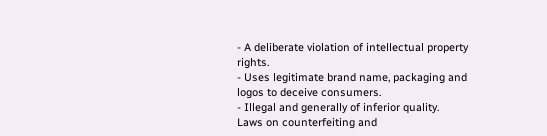- A deliberate violation of intellectual property rights.
- Uses legitimate brand name, packaging and logos to deceive consumers.
- Illegal and generally of inferior quality.
Laws on counterfeiting and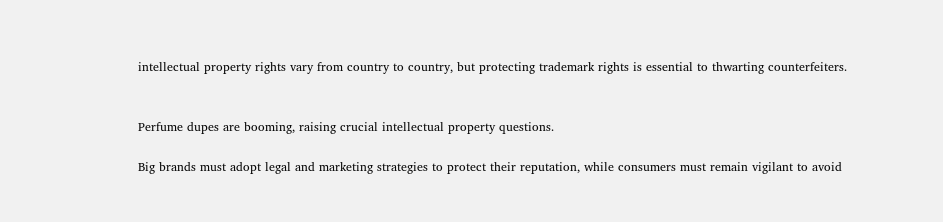intellectual property rights vary from country to country, but protecting trademark rights is essential to thwarting counterfeiters.


Perfume dupes are booming, raising crucial intellectual property questions.

Big brands must adopt legal and marketing strategies to protect their reputation, while consumers must remain vigilant to avoid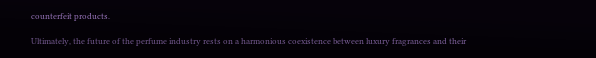counterfeit products.

Ultimately, the future of the perfume industry rests on a harmonious coexistence between luxury fragrances and their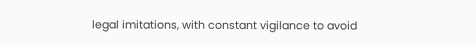legal imitations, with constant vigilance to avoid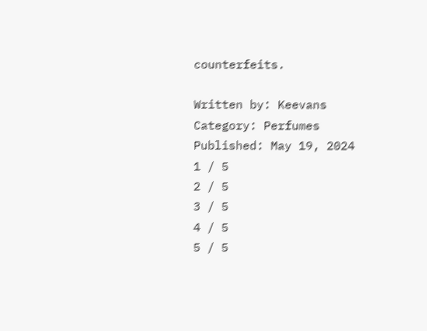counterfeits.

Written by: Keevans
Category: Perfumes
Published: May 19, 2024
1 / 5
2 / 5
3 / 5
4 / 5
5 / 5